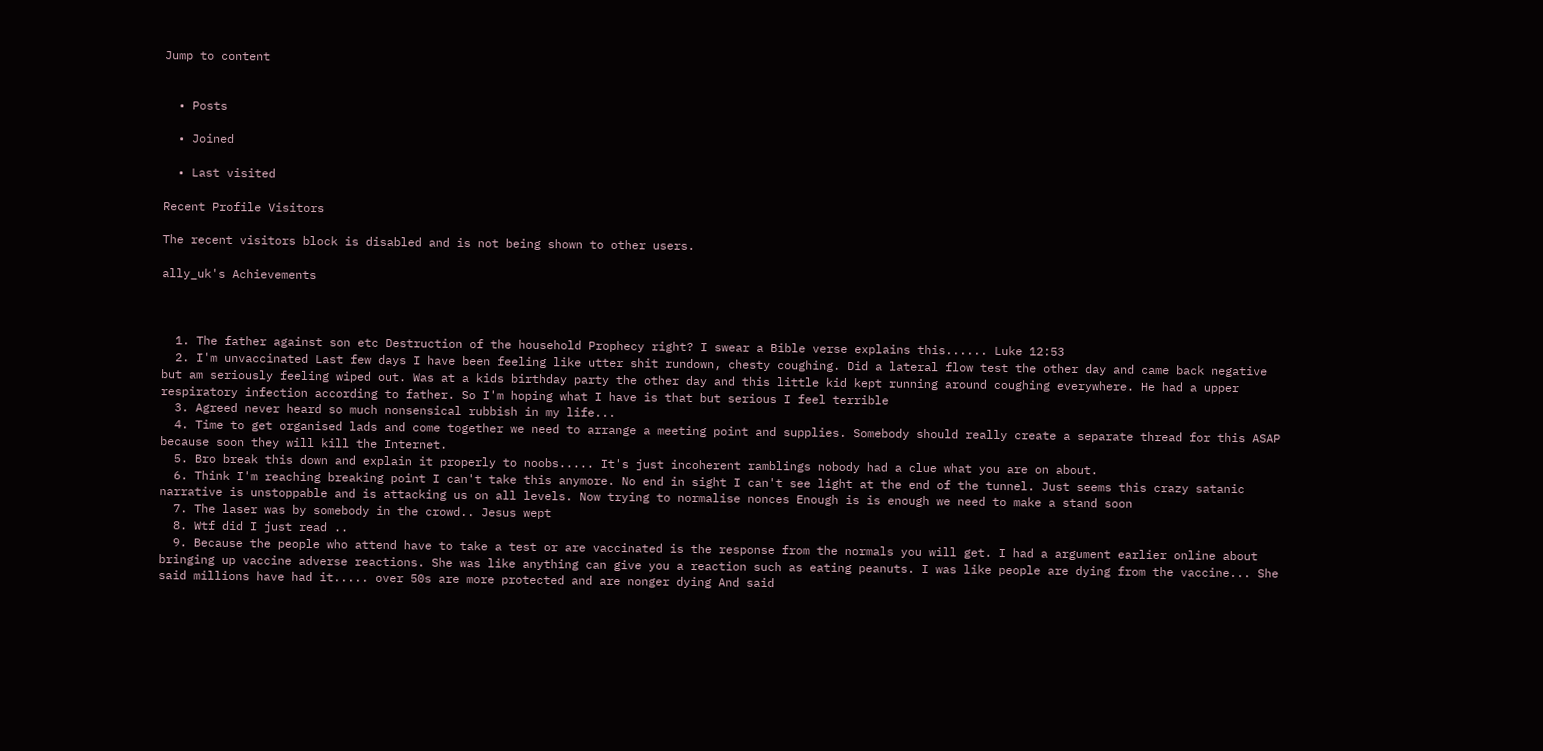Jump to content


  • Posts

  • Joined

  • Last visited

Recent Profile Visitors

The recent visitors block is disabled and is not being shown to other users.

ally_uk's Achievements



  1. The father against son etc Destruction of the household Prophecy right? I swear a Bible verse explains this...... Luke 12:53
  2. I'm unvaccinated Last few days I have been feeling like utter shit rundown, chesty coughing. Did a lateral flow test the other day and came back negative but am seriously feeling wiped out. Was at a kids birthday party the other day and this little kid kept running around coughing everywhere. He had a upper respiratory infection according to father. So I'm hoping what I have is that but serious I feel terrible
  3. Agreed never heard so much nonsensical rubbish in my life...
  4. Time to get organised lads and come together we need to arrange a meeting point and supplies. Somebody should really create a separate thread for this ASAP because soon they will kill the Internet.
  5. Bro break this down and explain it properly to noobs..... It's just incoherent ramblings nobody had a clue what you are on about.
  6. Think I'm reaching breaking point I can't take this anymore. No end in sight I can't see light at the end of the tunnel. Just seems this crazy satanic narrative is unstoppable and is attacking us on all levels. Now trying to normalise nonces Enough is is enough we need to make a stand soon
  7. The laser was by somebody in the crowd.. Jesus wept
  8. Wtf did I just read ..
  9. Because the people who attend have to take a test or are vaccinated is the response from the normals you will get. I had a argument earlier online about bringing up vaccine adverse reactions. She was like anything can give you a reaction such as eating peanuts. I was like people are dying from the vaccine... She said millions have had it..... over 50s are more protected and are nonger dying And said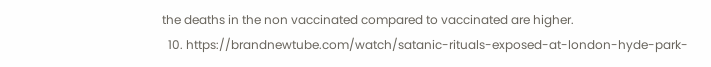the deaths in the non vaccinated compared to vaccinated are higher.
  10. https://brandnewtube.com/watch/satanic-rituals-exposed-at-london-hyde-park-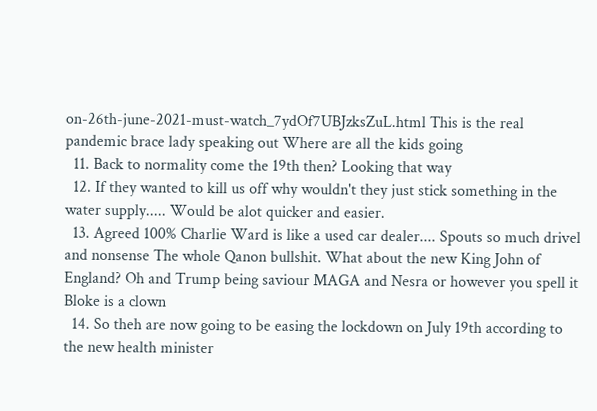on-26th-june-2021-must-watch_7ydOf7UBJzksZuL.html This is the real pandemic brace lady speaking out Where are all the kids going
  11. Back to normality come the 19th then? Looking that way
  12. If they wanted to kill us off why wouldn't they just stick something in the water supply..... Would be alot quicker and easier.
  13. Agreed 100% Charlie Ward is like a used car dealer.... Spouts so much drivel and nonsense The whole Qanon bullshit. What about the new King John of England? Oh and Trump being saviour MAGA and Nesra or however you spell it Bloke is a clown
  14. So theh are now going to be easing the lockdown on July 19th according to the new health minister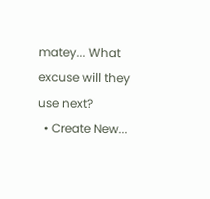matey... What excuse will they use next?
  • Create New...